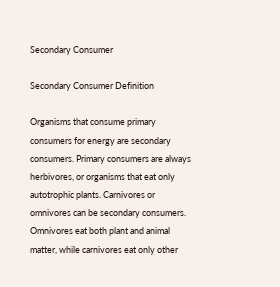Secondary Consumer

Secondary Consumer Definition

Organisms that consume primary consumers for energy are secondary consumers. Primary consumers are always herbivores, or organisms that eat only autotrophic plants. Carnivores or omnivores can be secondary consumers. Omnivores eat both plant and animal matter, while carnivores eat only other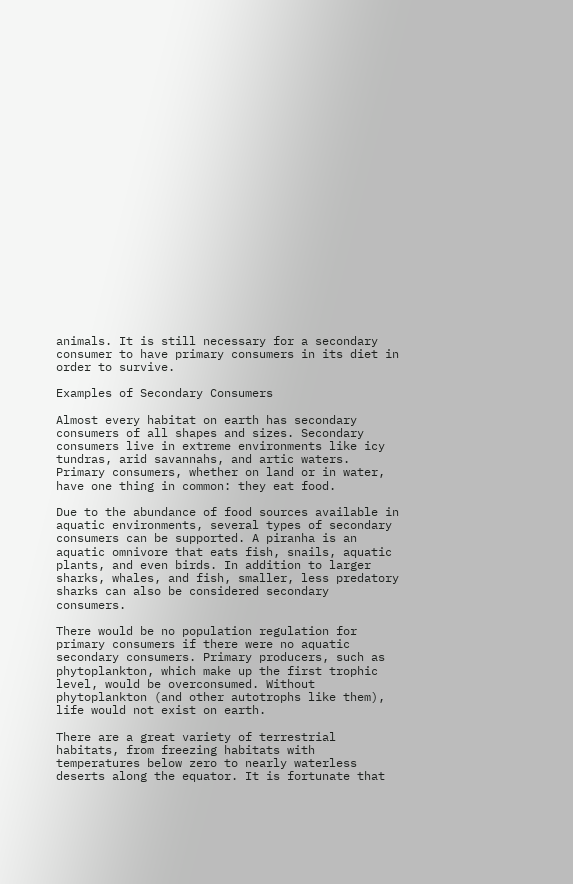animals. It is still necessary for a secondary consumer to have primary consumers in its diet in order to survive.

Examples of Secondary Consumers

Almost every habitat on earth has secondary consumers of all shapes and sizes. Secondary consumers live in extreme environments like icy tundras, arid savannahs, and artic waters. Primary consumers, whether on land or in water, have one thing in common: they eat food.

Due to the abundance of food sources available in aquatic environments, several types of secondary consumers can be supported. A piranha is an aquatic omnivore that eats fish, snails, aquatic plants, and even birds. In addition to larger sharks, whales, and fish, smaller, less predatory sharks can also be considered secondary consumers.

There would be no population regulation for primary consumers if there were no aquatic secondary consumers. Primary producers, such as phytoplankton, which make up the first trophic level, would be overconsumed. Without phytoplankton (and other autotrophs like them), life would not exist on earth.

There are a great variety of terrestrial habitats, from freezing habitats with temperatures below zero to nearly waterless deserts along the equator. It is fortunate that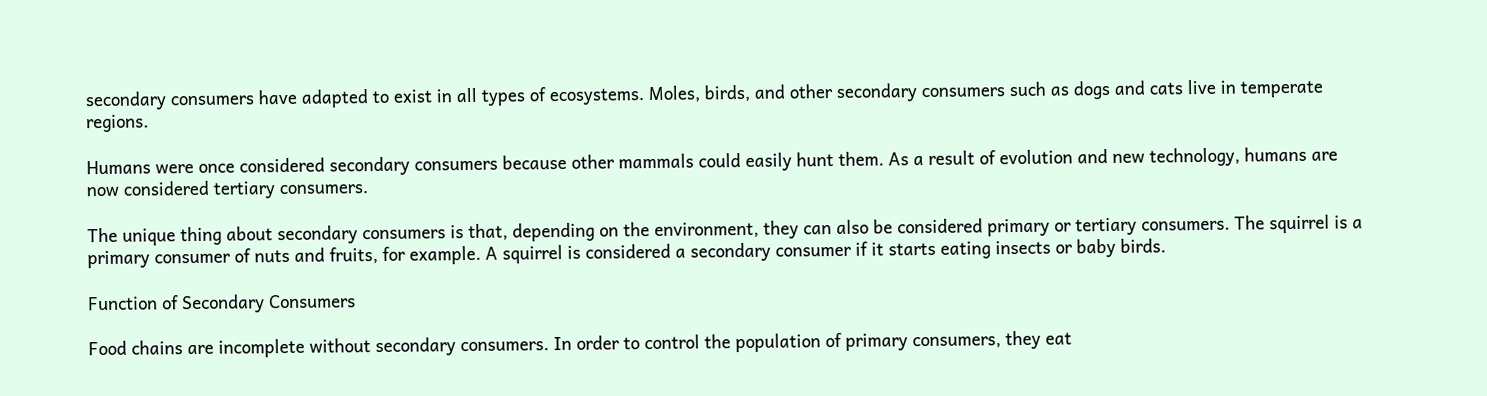secondary consumers have adapted to exist in all types of ecosystems. Moles, birds, and other secondary consumers such as dogs and cats live in temperate regions.

Humans were once considered secondary consumers because other mammals could easily hunt them. As a result of evolution and new technology, humans are now considered tertiary consumers.

The unique thing about secondary consumers is that, depending on the environment, they can also be considered primary or tertiary consumers. The squirrel is a primary consumer of nuts and fruits, for example. A squirrel is considered a secondary consumer if it starts eating insects or baby birds.

Function of Secondary Consumers

Food chains are incomplete without secondary consumers. In order to control the population of primary consumers, they eat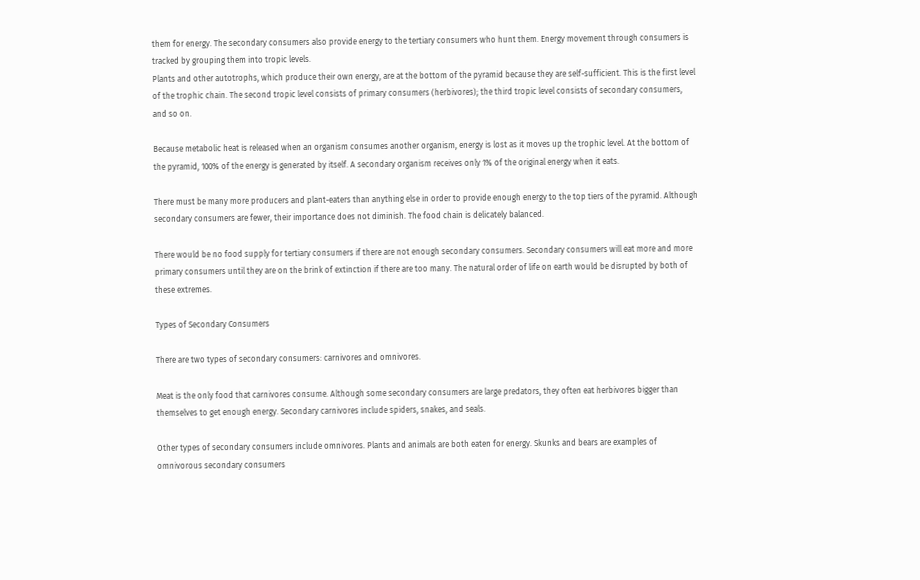them for energy. The secondary consumers also provide energy to the tertiary consumers who hunt them. Energy movement through consumers is tracked by grouping them into tropic levels.
Plants and other autotrophs, which produce their own energy, are at the bottom of the pyramid because they are self-sufficient. This is the first level of the trophic chain. The second tropic level consists of primary consumers (herbivores); the third tropic level consists of secondary consumers, and so on.

Because metabolic heat is released when an organism consumes another organism, energy is lost as it moves up the trophic level. At the bottom of the pyramid, 100% of the energy is generated by itself. A secondary organism receives only 1% of the original energy when it eats.

There must be many more producers and plant-eaters than anything else in order to provide enough energy to the top tiers of the pyramid. Although secondary consumers are fewer, their importance does not diminish. The food chain is delicately balanced.

There would be no food supply for tertiary consumers if there are not enough secondary consumers. Secondary consumers will eat more and more primary consumers until they are on the brink of extinction if there are too many. The natural order of life on earth would be disrupted by both of these extremes.

Types of Secondary Consumers

There are two types of secondary consumers: carnivores and omnivores.

Meat is the only food that carnivores consume. Although some secondary consumers are large predators, they often eat herbivores bigger than themselves to get enough energy. Secondary carnivores include spiders, snakes, and seals.

Other types of secondary consumers include omnivores. Plants and animals are both eaten for energy. Skunks and bears are examples of omnivorous secondary consumers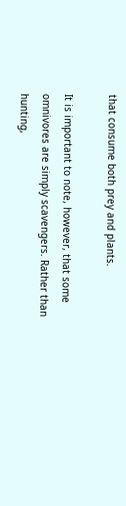that consume both prey and plants.

It is important to note, however, that some omnivores are simply scavengers. Rather than hunting,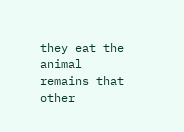they eat the animal remains that other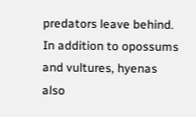predators leave behind. In addition to opossums and vultures, hyenas also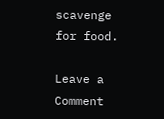scavenge for food.

Leave a Comment